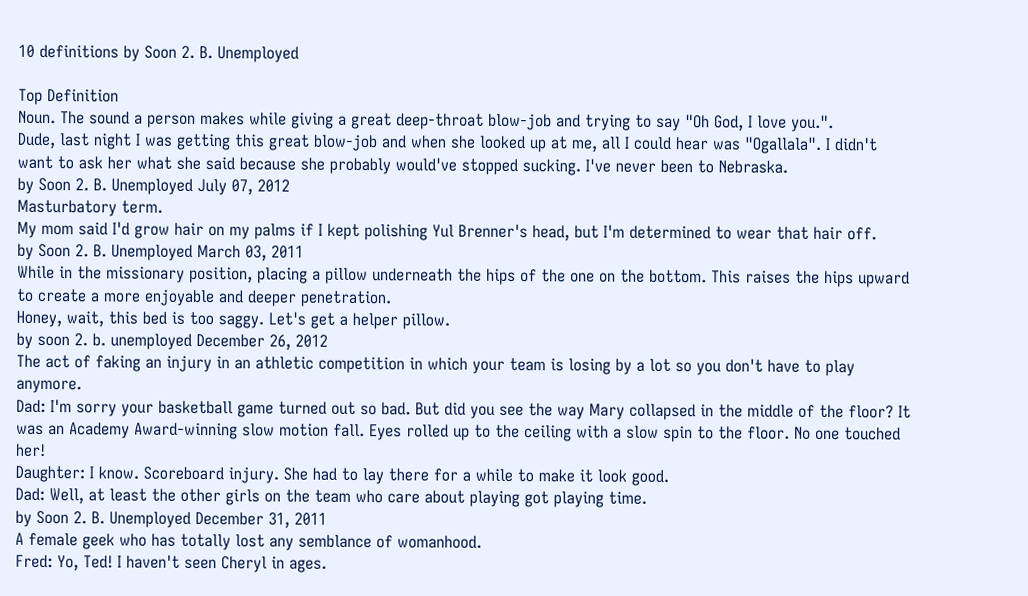10 definitions by Soon 2. B. Unemployed

Top Definition
Noun. The sound a person makes while giving a great deep-throat blow-job and trying to say "Oh God, I love you.".
Dude, last night I was getting this great blow-job and when she looked up at me, all I could hear was "Ogallala". I didn't want to ask her what she said because she probably would've stopped sucking. I've never been to Nebraska.
by Soon 2. B. Unemployed July 07, 2012
Masturbatory term.
My mom said I'd grow hair on my palms if I kept polishing Yul Brenner's head, but I'm determined to wear that hair off.
by Soon 2. B. Unemployed March 03, 2011
While in the missionary position, placing a pillow underneath the hips of the one on the bottom. This raises the hips upward to create a more enjoyable and deeper penetration.
Honey, wait, this bed is too saggy. Let's get a helper pillow.
by soon 2. b. unemployed December 26, 2012
The act of faking an injury in an athletic competition in which your team is losing by a lot so you don't have to play anymore.
Dad: I'm sorry your basketball game turned out so bad. But did you see the way Mary collapsed in the middle of the floor? It was an Academy Award-winning slow motion fall. Eyes rolled up to the ceiling with a slow spin to the floor. No one touched her!
Daughter: I know. Scoreboard injury. She had to lay there for a while to make it look good.
Dad: Well, at least the other girls on the team who care about playing got playing time.
by Soon 2. B. Unemployed December 31, 2011
A female geek who has totally lost any semblance of womanhood.
Fred: Yo, Ted! I haven't seen Cheryl in ages.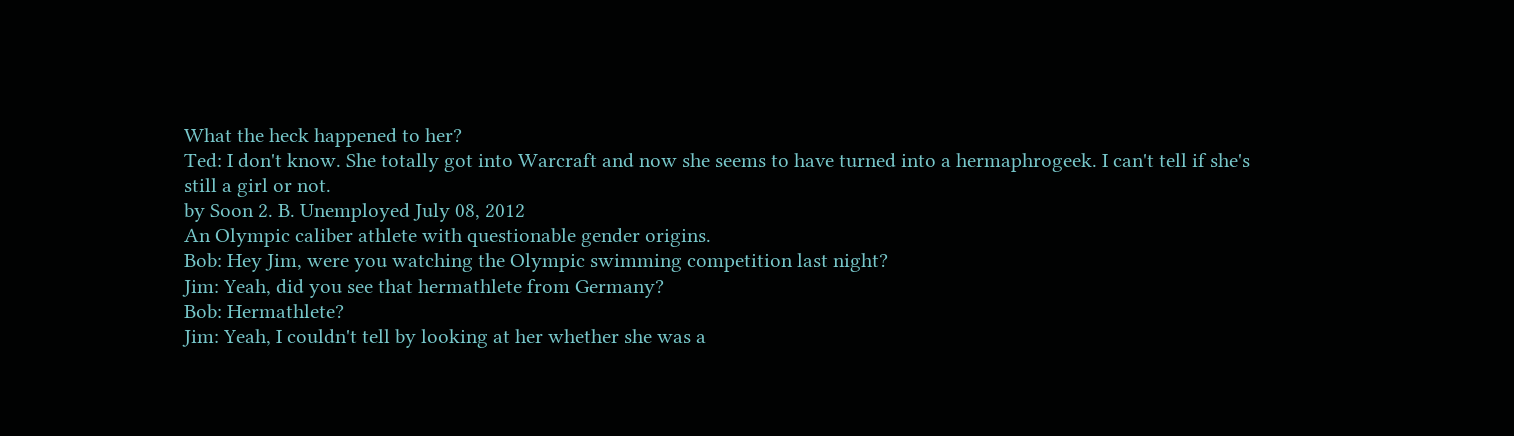What the heck happened to her?
Ted: I don't know. She totally got into Warcraft and now she seems to have turned into a hermaphrogeek. I can't tell if she's still a girl or not.
by Soon 2. B. Unemployed July 08, 2012
An Olympic caliber athlete with questionable gender origins.
Bob: Hey Jim, were you watching the Olympic swimming competition last night?
Jim: Yeah, did you see that hermathlete from Germany?
Bob: Hermathlete?
Jim: Yeah, I couldn't tell by looking at her whether she was a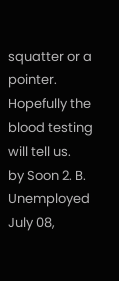squatter or a pointer. Hopefully the blood testing will tell us.
by Soon 2. B. Unemployed July 08,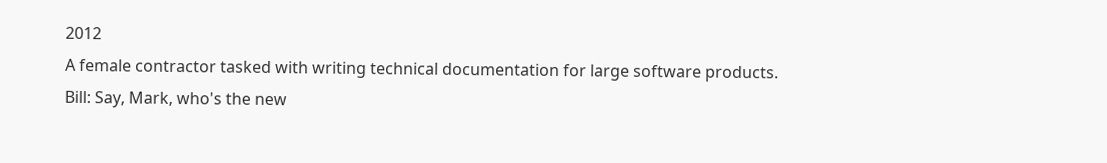2012
A female contractor tasked with writing technical documentation for large software products.
Bill: Say, Mark, who's the new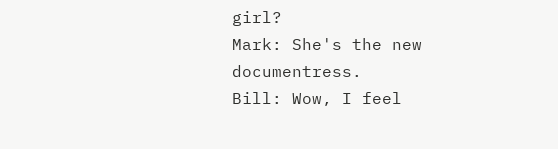girl?
Mark: She's the new documentress.
Bill: Wow, I feel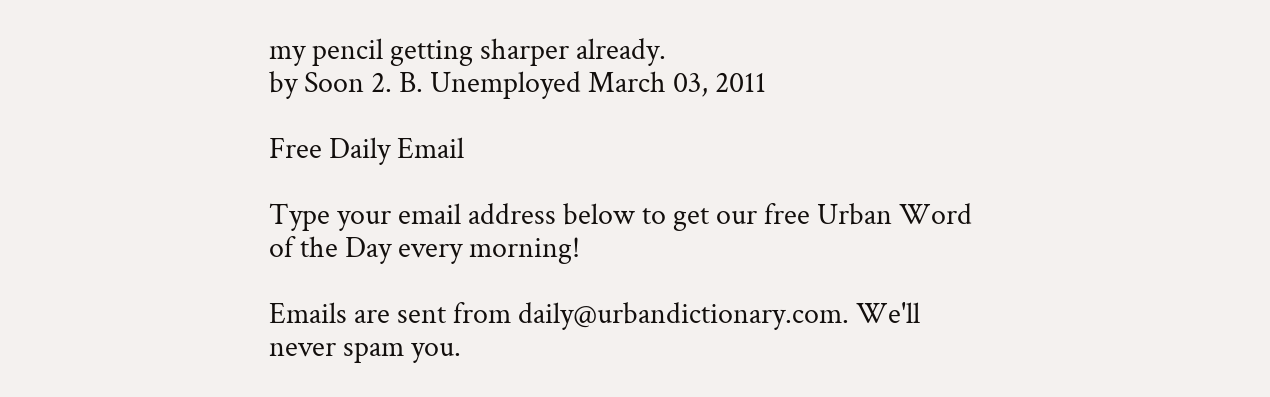my pencil getting sharper already.
by Soon 2. B. Unemployed March 03, 2011

Free Daily Email

Type your email address below to get our free Urban Word of the Day every morning!

Emails are sent from daily@urbandictionary.com. We'll never spam you.